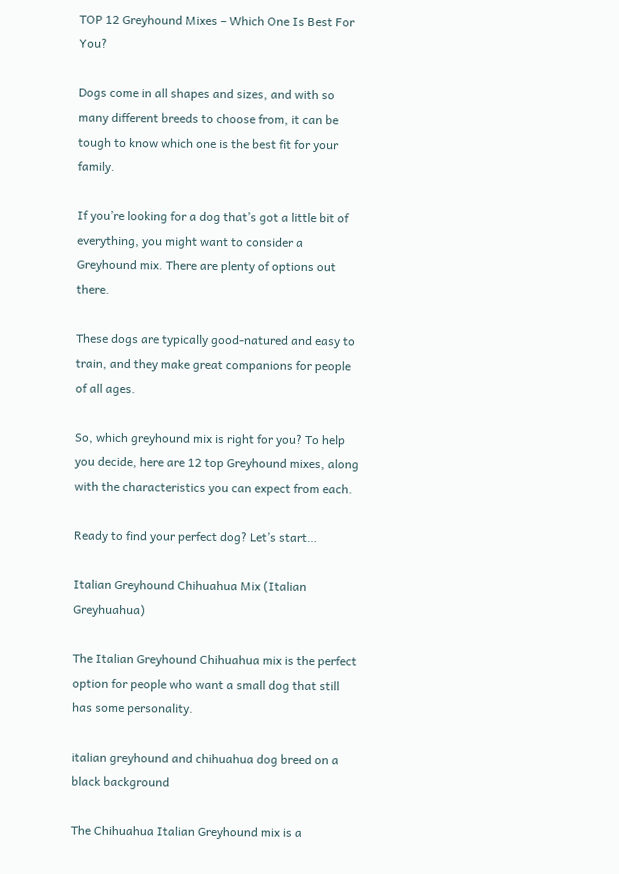TOP 12 Greyhound Mixes – Which One Is Best For You?

Dogs come in all shapes and sizes, and with so many different breeds to choose from, it can be tough to know which one is the best fit for your family.

If you’re looking for a dog that’s got a little bit of everything, you might want to consider a Greyhound mix. There are plenty of options out there.

These dogs are typically good-natured and easy to train, and they make great companions for people of all ages.

So, which greyhound mix is right for you? To help you decide, here are 12 top Greyhound mixes, along with the characteristics you can expect from each.

Ready to find your perfect dog? Let’s start…

Italian Greyhound Chihuahua Mix (Italian Greyhuahua)

The Italian Greyhound Chihuahua mix is the perfect option for people who want a small dog that still has some personality.

italian greyhound and chihuahua dog breed on a black background

The Chihuahua Italian Greyhound mix is a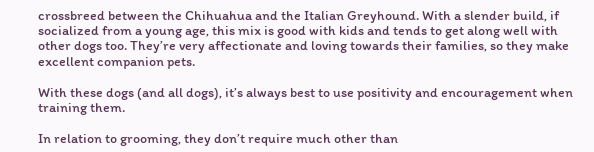crossbreed between the Chihuahua and the Italian Greyhound. With a slender build, if socialized from a young age, this mix is good with kids and tends to get along well with other dogs too. They’re very affectionate and loving towards their families, so they make excellent companion pets.

With these dogs (and all dogs), it’s always best to use positivity and encouragement when training them.

In relation to grooming, they don’t require much other than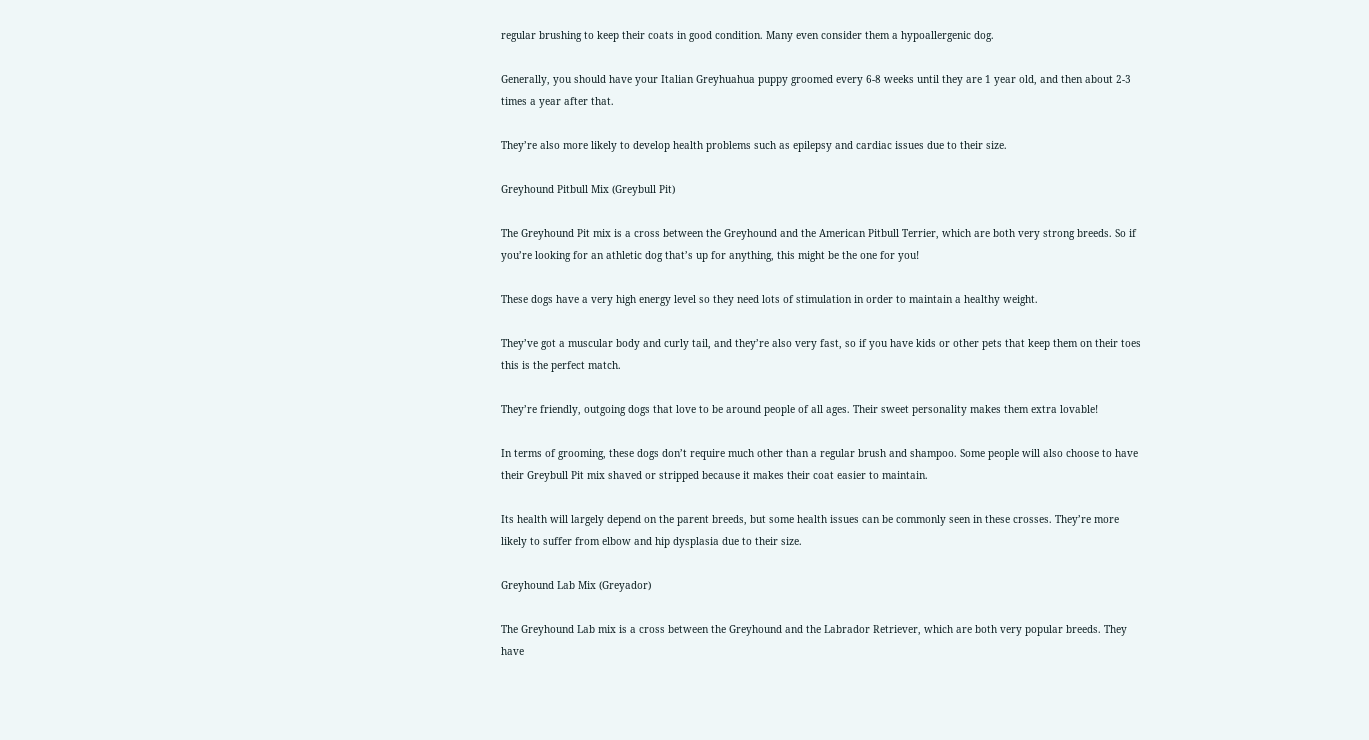regular brushing to keep their coats in good condition. Many even consider them a hypoallergenic dog.

Generally, you should have your Italian Greyhuahua puppy groomed every 6-8 weeks until they are 1 year old, and then about 2-3 times a year after that.

They’re also more likely to develop health problems such as epilepsy and cardiac issues due to their size.

Greyhound Pitbull Mix (Greybull Pit)

The Greyhound Pit mix is a cross between the Greyhound and the American Pitbull Terrier, which are both very strong breeds. So if you’re looking for an athletic dog that’s up for anything, this might be the one for you!

These dogs have a very high energy level so they need lots of stimulation in order to maintain a healthy weight.

They’ve got a muscular body and curly tail, and they’re also very fast, so if you have kids or other pets that keep them on their toes this is the perfect match.

They’re friendly, outgoing dogs that love to be around people of all ages. Their sweet personality makes them extra lovable!

In terms of grooming, these dogs don’t require much other than a regular brush and shampoo. Some people will also choose to have their Greybull Pit mix shaved or stripped because it makes their coat easier to maintain.

Its health will largely depend on the parent breeds, but some health issues can be commonly seen in these crosses. They’re more likely to suffer from elbow and hip dysplasia due to their size.

Greyhound Lab Mix (Greyador)

The Greyhound Lab mix is a cross between the Greyhound and the Labrador Retriever, which are both very popular breeds. They have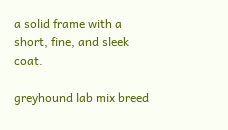a solid frame with a short, fine, and sleek coat.

greyhound lab mix breed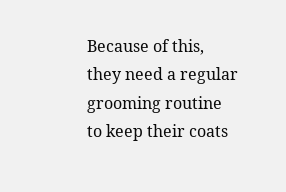Because of this, they need a regular grooming routine to keep their coats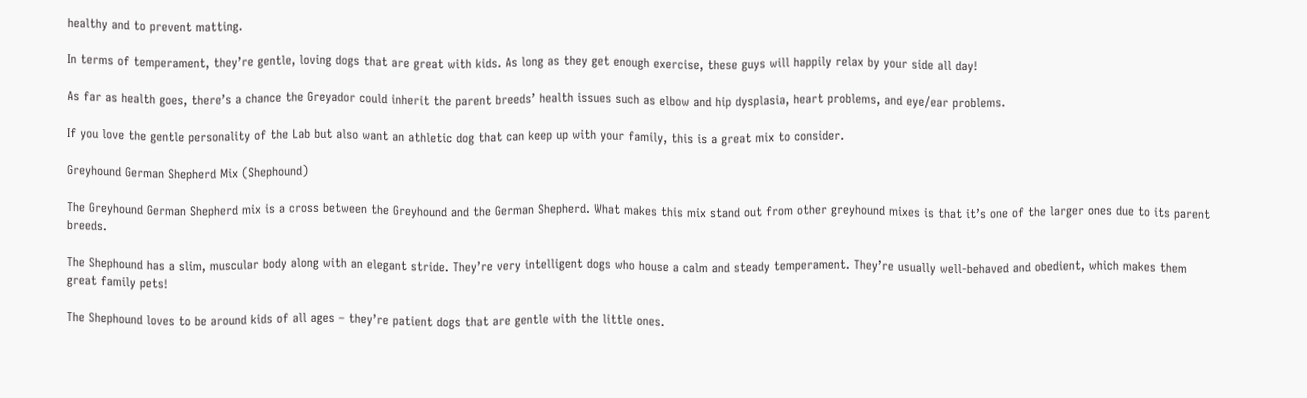healthy and to prevent matting.

In terms of temperament, they’re gentle, loving dogs that are great with kids. As long as they get enough exercise, these guys will happily relax by your side all day!

As far as health goes, there’s a chance the Greyador could inherit the parent breeds’ health issues such as elbow and hip dysplasia, heart problems, and eye/ear problems.

If you love the gentle personality of the Lab but also want an athletic dog that can keep up with your family, this is a great mix to consider.

Greyhound German Shepherd Mix (Shephound)

The Greyhound German Shepherd mix is a cross between the Greyhound and the German Shepherd. What makes this mix stand out from other greyhound mixes is that it’s one of the larger ones due to its parent breeds.

The Shephound has a slim, muscular body along with an elegant stride. They’re very intelligent dogs who house a calm and steady temperament. They’re usually well-behaved and obedient, which makes them great family pets!

The Shephound loves to be around kids of all ages – they’re patient dogs that are gentle with the little ones.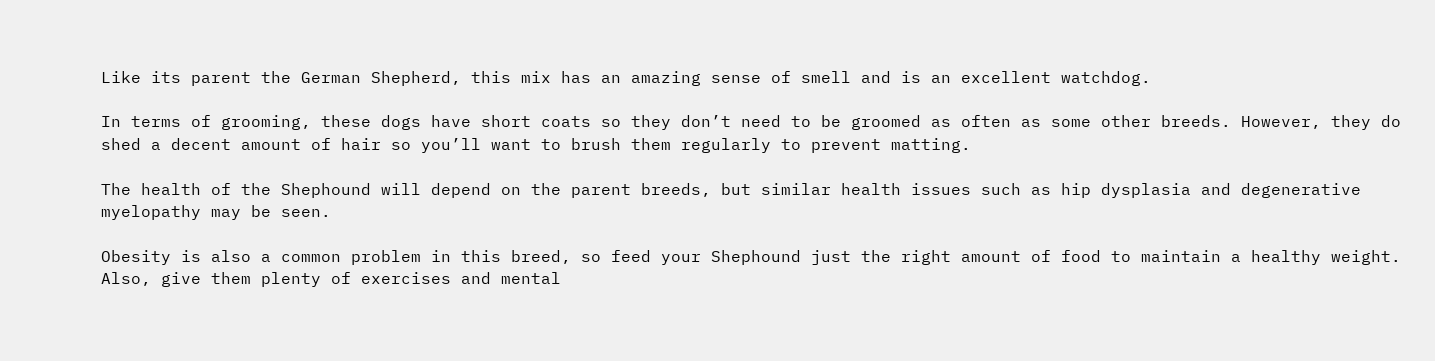Like its parent the German Shepherd, this mix has an amazing sense of smell and is an excellent watchdog.

In terms of grooming, these dogs have short coats so they don’t need to be groomed as often as some other breeds. However, they do shed a decent amount of hair so you’ll want to brush them regularly to prevent matting.

The health of the Shephound will depend on the parent breeds, but similar health issues such as hip dysplasia and degenerative myelopathy may be seen.

Obesity is also a common problem in this breed, so feed your Shephound just the right amount of food to maintain a healthy weight. Also, give them plenty of exercises and mental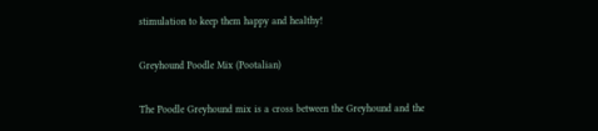stimulation to keep them happy and healthy!

Greyhound Poodle Mix (Pootalian)

The Poodle Greyhound mix is a cross between the Greyhound and the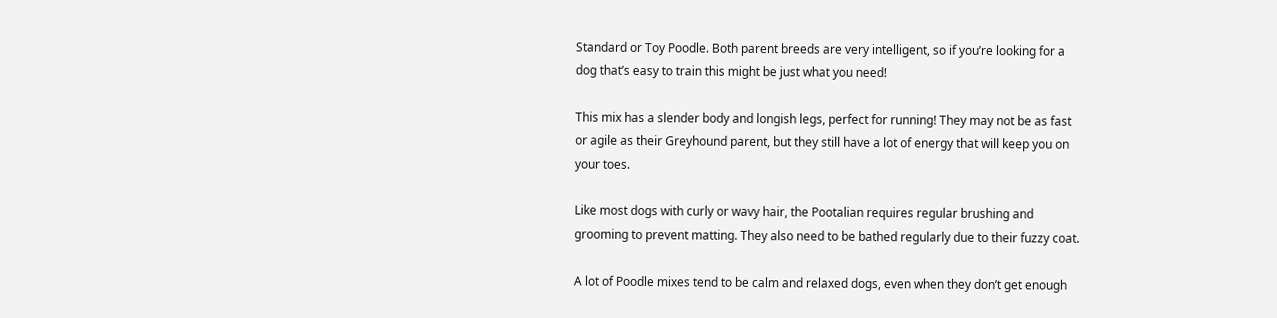Standard or Toy Poodle. Both parent breeds are very intelligent, so if you’re looking for a dog that’s easy to train this might be just what you need!

This mix has a slender body and longish legs, perfect for running! They may not be as fast or agile as their Greyhound parent, but they still have a lot of energy that will keep you on your toes.

Like most dogs with curly or wavy hair, the Pootalian requires regular brushing and grooming to prevent matting. They also need to be bathed regularly due to their fuzzy coat.

A lot of Poodle mixes tend to be calm and relaxed dogs, even when they don’t get enough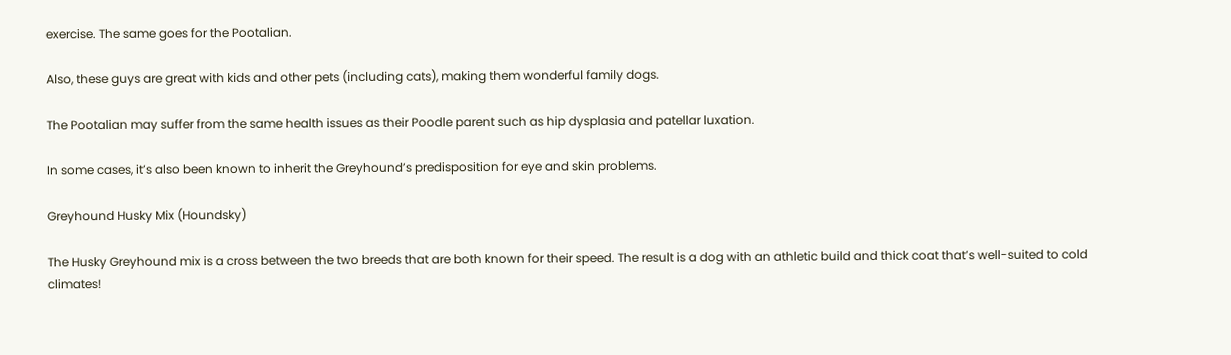exercise. The same goes for the Pootalian.

Also, these guys are great with kids and other pets (including cats), making them wonderful family dogs.

The Pootalian may suffer from the same health issues as their Poodle parent such as hip dysplasia and patellar luxation.

In some cases, it’s also been known to inherit the Greyhound’s predisposition for eye and skin problems.

Greyhound Husky Mix (Houndsky)

The Husky Greyhound mix is a cross between the two breeds that are both known for their speed. The result is a dog with an athletic build and thick coat that’s well-suited to cold climates!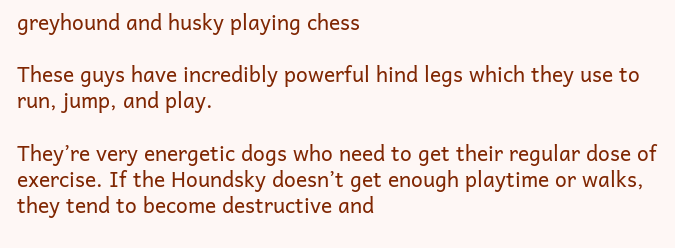greyhound and husky playing chess

These guys have incredibly powerful hind legs which they use to run, jump, and play.

They’re very energetic dogs who need to get their regular dose of exercise. If the Houndsky doesn’t get enough playtime or walks, they tend to become destructive and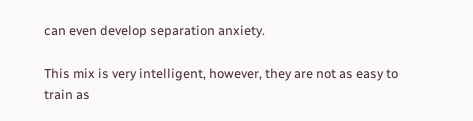can even develop separation anxiety.

This mix is very intelligent, however, they are not as easy to train as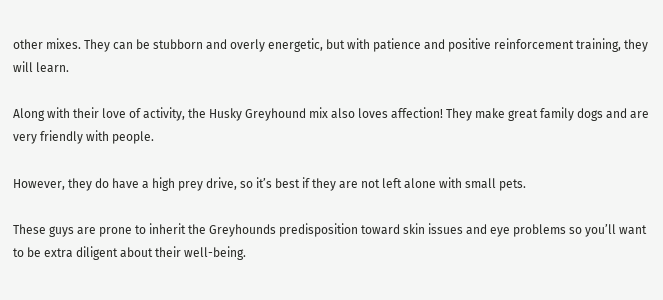other mixes. They can be stubborn and overly energetic, but with patience and positive reinforcement training, they will learn.

Along with their love of activity, the Husky Greyhound mix also loves affection! They make great family dogs and are very friendly with people.

However, they do have a high prey drive, so it’s best if they are not left alone with small pets.

These guys are prone to inherit the Greyhounds predisposition toward skin issues and eye problems so you’ll want to be extra diligent about their well-being.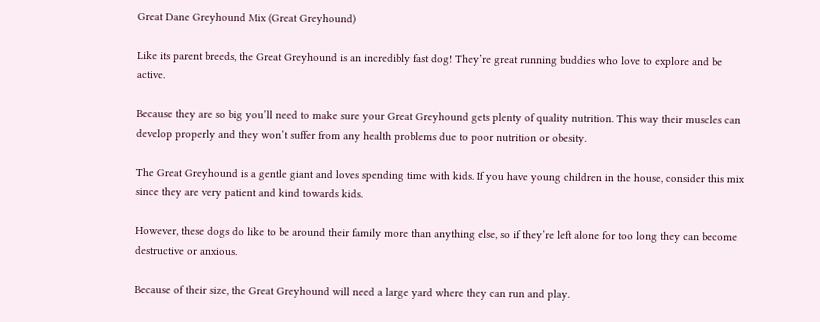Great Dane Greyhound Mix (Great Greyhound)

Like its parent breeds, the Great Greyhound is an incredibly fast dog! They’re great running buddies who love to explore and be active.

Because they are so big you’ll need to make sure your Great Greyhound gets plenty of quality nutrition. This way their muscles can develop properly and they won’t suffer from any health problems due to poor nutrition or obesity.

The Great Greyhound is a gentle giant and loves spending time with kids. If you have young children in the house, consider this mix since they are very patient and kind towards kids.

However, these dogs do like to be around their family more than anything else, so if they’re left alone for too long they can become destructive or anxious.

Because of their size, the Great Greyhound will need a large yard where they can run and play.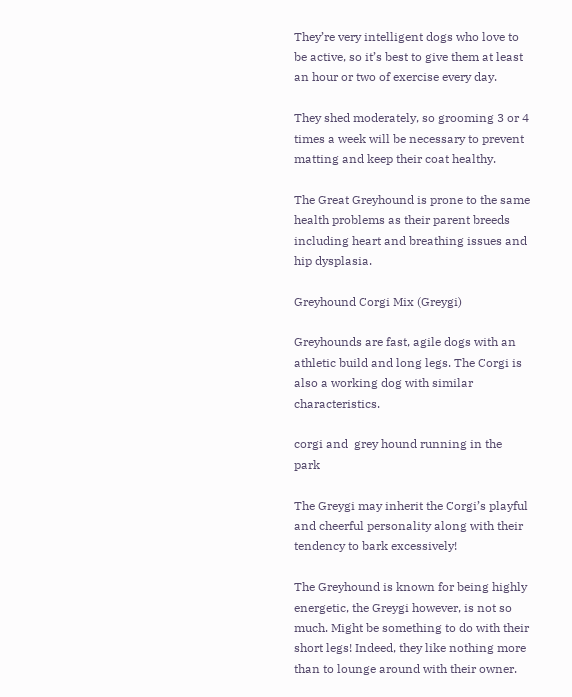They’re very intelligent dogs who love to be active, so it’s best to give them at least an hour or two of exercise every day.

They shed moderately, so grooming 3 or 4 times a week will be necessary to prevent matting and keep their coat healthy.

The Great Greyhound is prone to the same health problems as their parent breeds including heart and breathing issues and hip dysplasia.

Greyhound Corgi Mix (Greygi)

Greyhounds are fast, agile dogs with an athletic build and long legs. The Corgi is also a working dog with similar characteristics.

corgi and  grey hound running in the park

The Greygi may inherit the Corgi’s playful and cheerful personality along with their tendency to bark excessively!

The Greyhound is known for being highly energetic, the Greygi however, is not so much. Might be something to do with their short legs! Indeed, they like nothing more than to lounge around with their owner.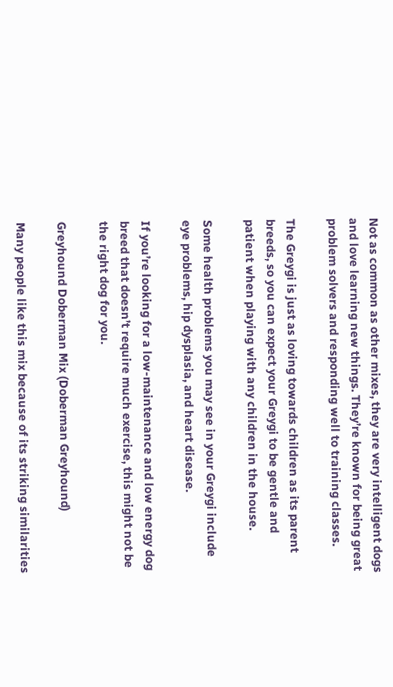Not as common as other mixes, they are very intelligent dogs and love learning new things. They’re known for being great problem solvers and responding well to training classes.

The Greygi is just as loving towards children as its parent breeds, so you can expect your Greygi to be gentle and patient when playing with any children in the house.

Some health problems you may see in your Greygi include eye problems, hip dysplasia, and heart disease.

If you’re looking for a low-maintenance and low energy dog breed that doesn’t require much exercise, this might not be the right dog for you.

Greyhound Doberman Mix (Doberman Greyhound)

Many people like this mix because of its striking similarities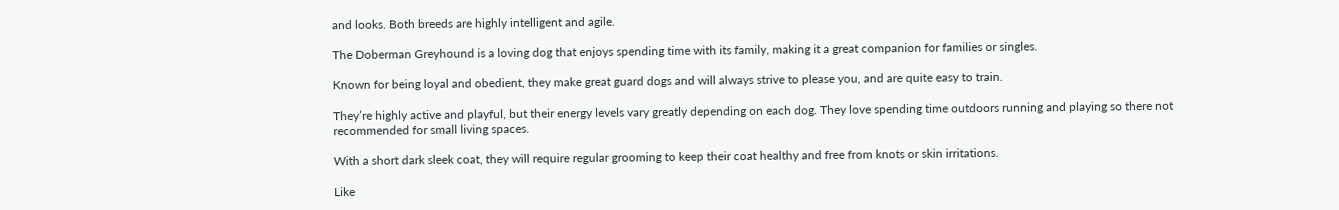and looks. Both breeds are highly intelligent and agile.

The Doberman Greyhound is a loving dog that enjoys spending time with its family, making it a great companion for families or singles.

Known for being loyal and obedient, they make great guard dogs and will always strive to please you, and are quite easy to train.

They’re highly active and playful, but their energy levels vary greatly depending on each dog. They love spending time outdoors running and playing so there not recommended for small living spaces.

With a short dark sleek coat, they will require regular grooming to keep their coat healthy and free from knots or skin irritations.

Like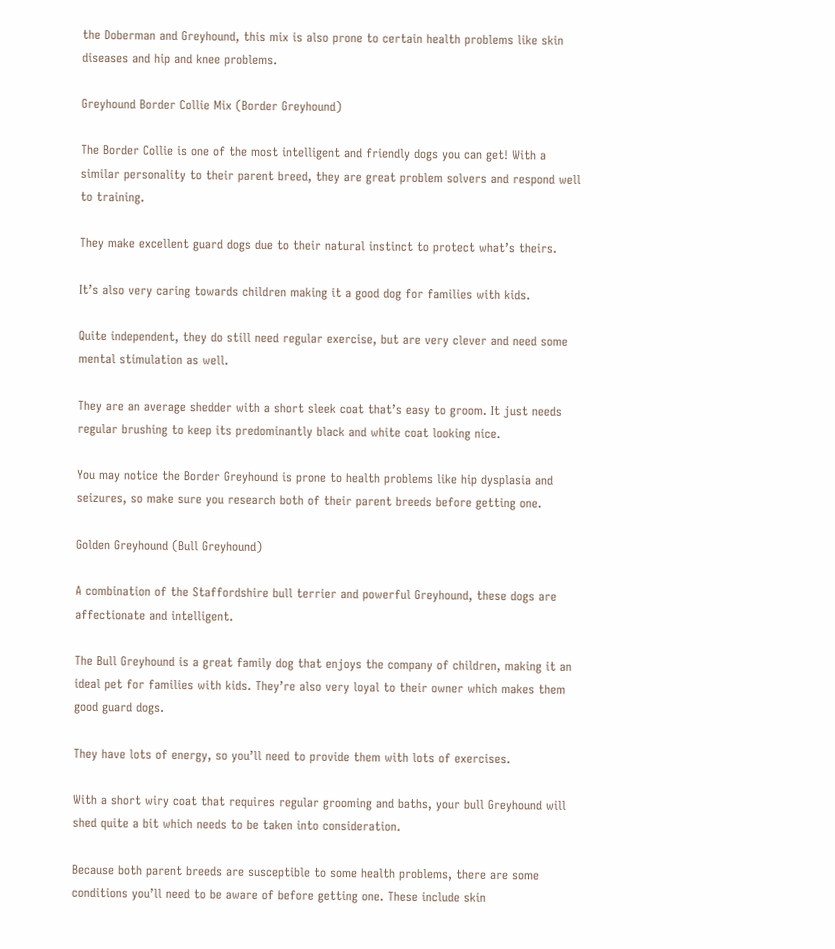the Doberman and Greyhound, this mix is also prone to certain health problems like skin diseases and hip and knee problems.

Greyhound Border Collie Mix (Border Greyhound)

The Border Collie is one of the most intelligent and friendly dogs you can get! With a similar personality to their parent breed, they are great problem solvers and respond well to training.

They make excellent guard dogs due to their natural instinct to protect what’s theirs.

It’s also very caring towards children making it a good dog for families with kids.

Quite independent, they do still need regular exercise, but are very clever and need some mental stimulation as well.

They are an average shedder with a short sleek coat that’s easy to groom. It just needs regular brushing to keep its predominantly black and white coat looking nice.

You may notice the Border Greyhound is prone to health problems like hip dysplasia and seizures, so make sure you research both of their parent breeds before getting one.

Golden Greyhound (Bull Greyhound)

A combination of the Staffordshire bull terrier and powerful Greyhound, these dogs are affectionate and intelligent.

The Bull Greyhound is a great family dog that enjoys the company of children, making it an ideal pet for families with kids. They’re also very loyal to their owner which makes them good guard dogs.

They have lots of energy, so you’ll need to provide them with lots of exercises.

With a short wiry coat that requires regular grooming and baths, your bull Greyhound will shed quite a bit which needs to be taken into consideration.

Because both parent breeds are susceptible to some health problems, there are some conditions you’ll need to be aware of before getting one. These include skin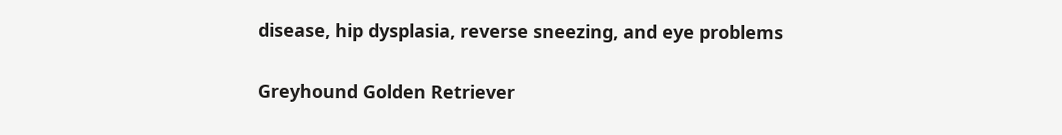disease, hip dysplasia, reverse sneezing, and eye problems

Greyhound Golden Retriever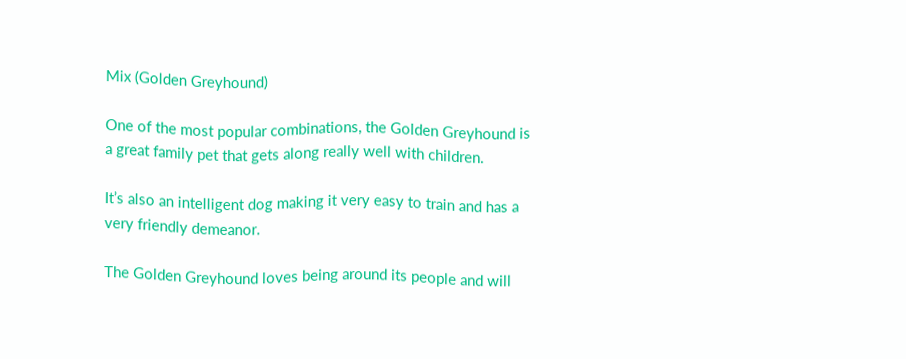Mix (Golden Greyhound)

One of the most popular combinations, the Golden Greyhound is a great family pet that gets along really well with children.

It’s also an intelligent dog making it very easy to train and has a very friendly demeanor.

The Golden Greyhound loves being around its people and will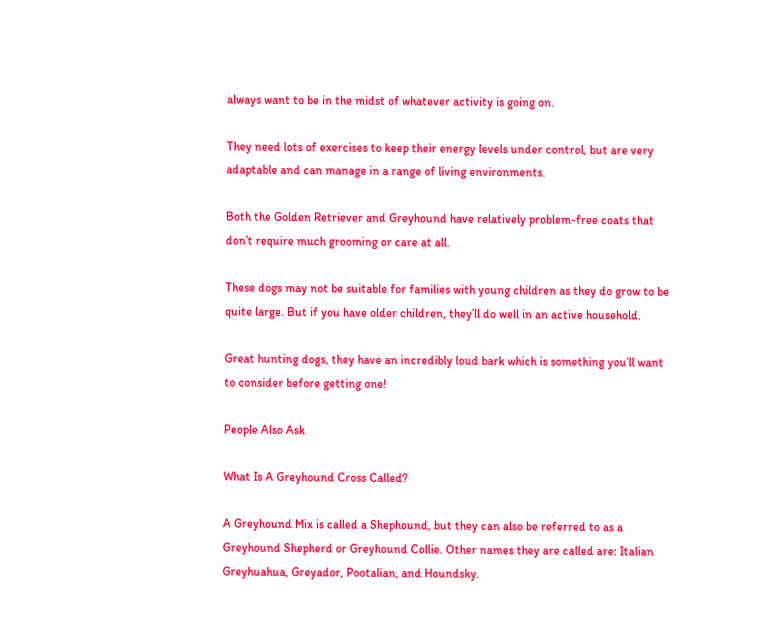always want to be in the midst of whatever activity is going on.

They need lots of exercises to keep their energy levels under control, but are very adaptable and can manage in a range of living environments.

Both the Golden Retriever and Greyhound have relatively problem-free coats that don’t require much grooming or care at all.

These dogs may not be suitable for families with young children as they do grow to be quite large. But if you have older children, they’ll do well in an active household.

Great hunting dogs, they have an incredibly loud bark which is something you’ll want to consider before getting one!

People Also Ask

What Is A Greyhound Cross Called?

A Greyhound Mix is called a Shephound, but they can also be referred to as a Greyhound Shepherd or Greyhound Collie. Other names they are called are: Italian Greyhuahua, Greyador, Pootalian, and Houndsky.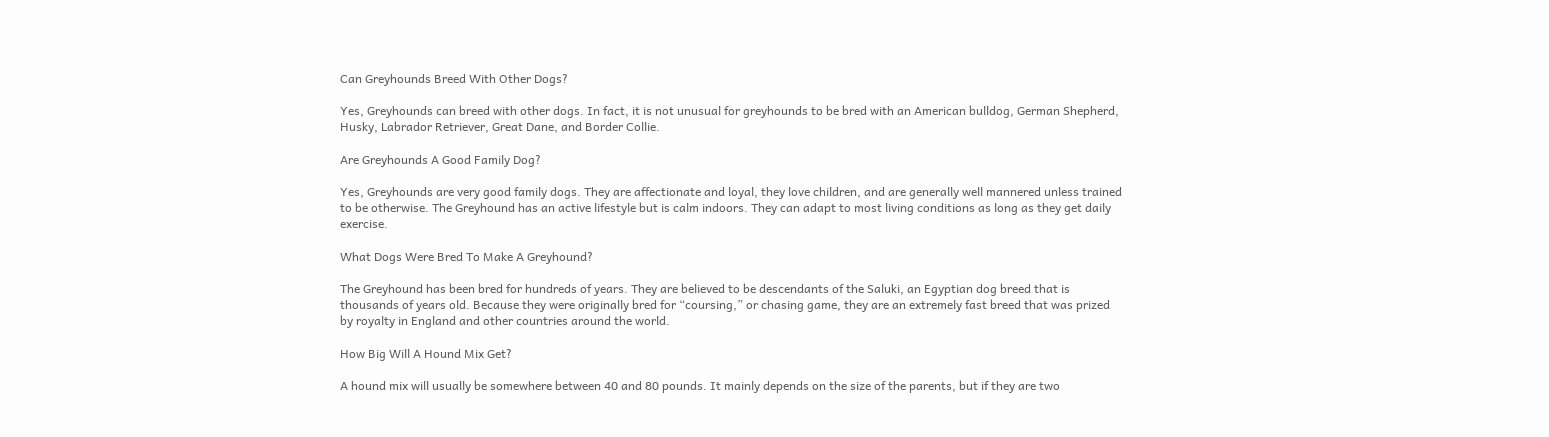Can Greyhounds Breed With Other Dogs?

Yes, Greyhounds can breed with other dogs. In fact, it is not unusual for greyhounds to be bred with an American bulldog, German Shepherd, Husky, Labrador Retriever, Great Dane, and Border Collie.

Are Greyhounds A Good Family Dog?

Yes, Greyhounds are very good family dogs. They are affectionate and loyal, they love children, and are generally well mannered unless trained to be otherwise. The Greyhound has an active lifestyle but is calm indoors. They can adapt to most living conditions as long as they get daily exercise.

What Dogs Were Bred To Make A Greyhound?

The Greyhound has been bred for hundreds of years. They are believed to be descendants of the Saluki, an Egyptian dog breed that is thousands of years old. Because they were originally bred for “coursing,” or chasing game, they are an extremely fast breed that was prized by royalty in England and other countries around the world.

How Big Will A Hound Mix Get?

A hound mix will usually be somewhere between 40 and 80 pounds. It mainly depends on the size of the parents, but if they are two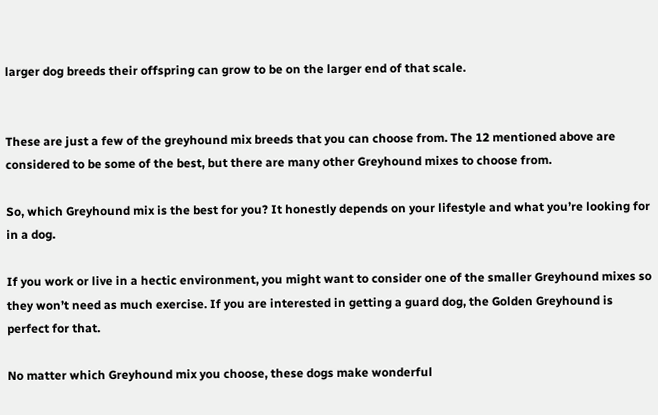larger dog breeds their offspring can grow to be on the larger end of that scale.


These are just a few of the greyhound mix breeds that you can choose from. The 12 mentioned above are considered to be some of the best, but there are many other Greyhound mixes to choose from.

So, which Greyhound mix is the best for you? It honestly depends on your lifestyle and what you’re looking for in a dog.

If you work or live in a hectic environment, you might want to consider one of the smaller Greyhound mixes so they won’t need as much exercise. If you are interested in getting a guard dog, the Golden Greyhound is perfect for that.

No matter which Greyhound mix you choose, these dogs make wonderful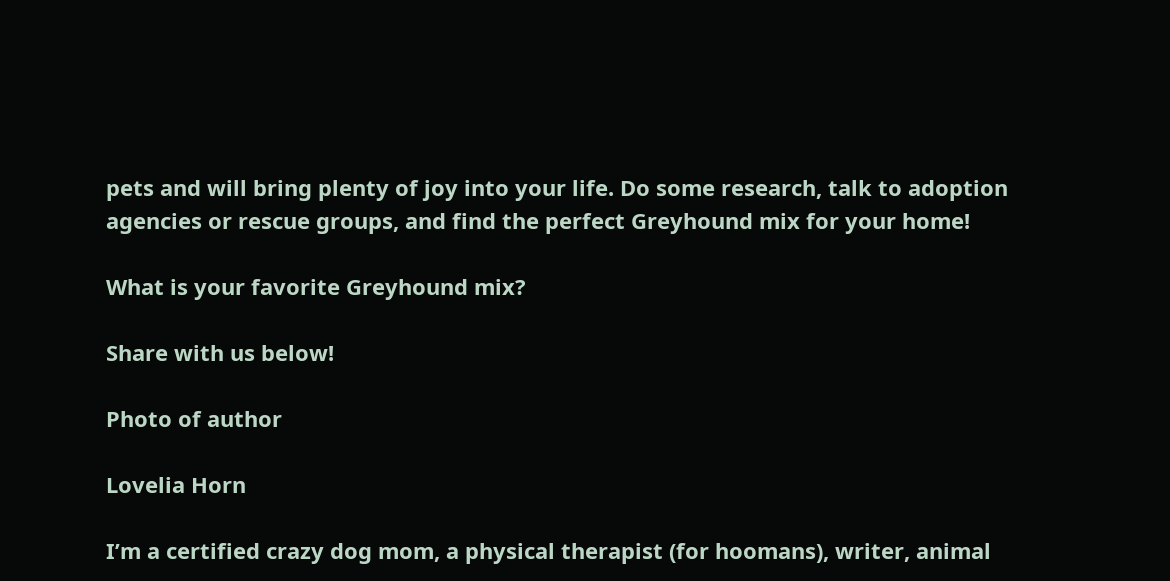pets and will bring plenty of joy into your life. Do some research, talk to adoption agencies or rescue groups, and find the perfect Greyhound mix for your home!

What is your favorite Greyhound mix?

Share with us below!

Photo of author

Lovelia Horn

I’m a certified crazy dog mom, a physical therapist (for hoomans), writer, animal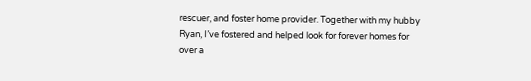rescuer, and foster home provider. Together with my hubby Ryan, I’ve fostered and helped look for forever homes for over a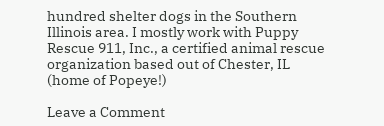hundred shelter dogs in the Southern Illinois area. I mostly work with Puppy Rescue 911, Inc., a certified animal rescue organization based out of Chester, IL (home of Popeye!)

Leave a Comment